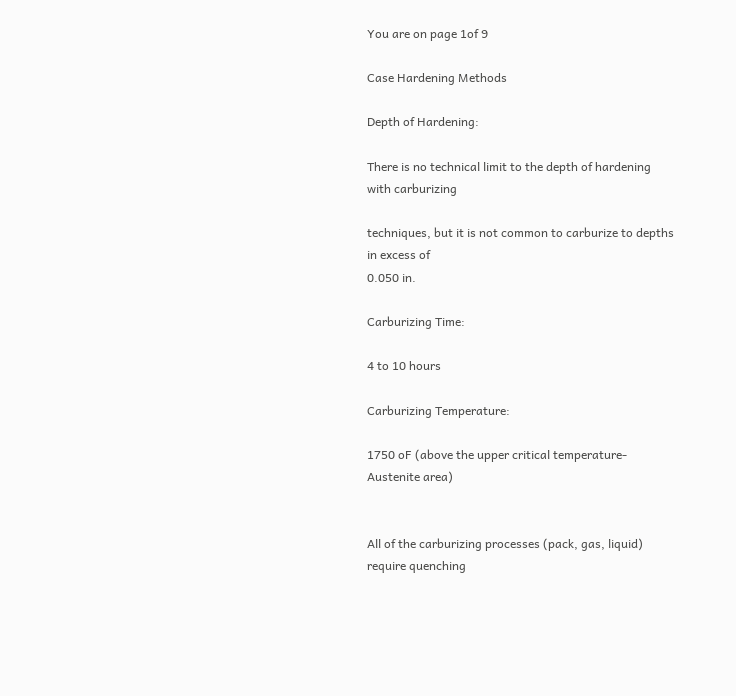You are on page 1of 9

Case Hardening Methods

Depth of Hardening:

There is no technical limit to the depth of hardening with carburizing

techniques, but it is not common to carburize to depths in excess of
0.050 in.

Carburizing Time:

4 to 10 hours

Carburizing Temperature:

1750 oF (above the upper critical temperature-Austenite area)


All of the carburizing processes (pack, gas, liquid) require quenching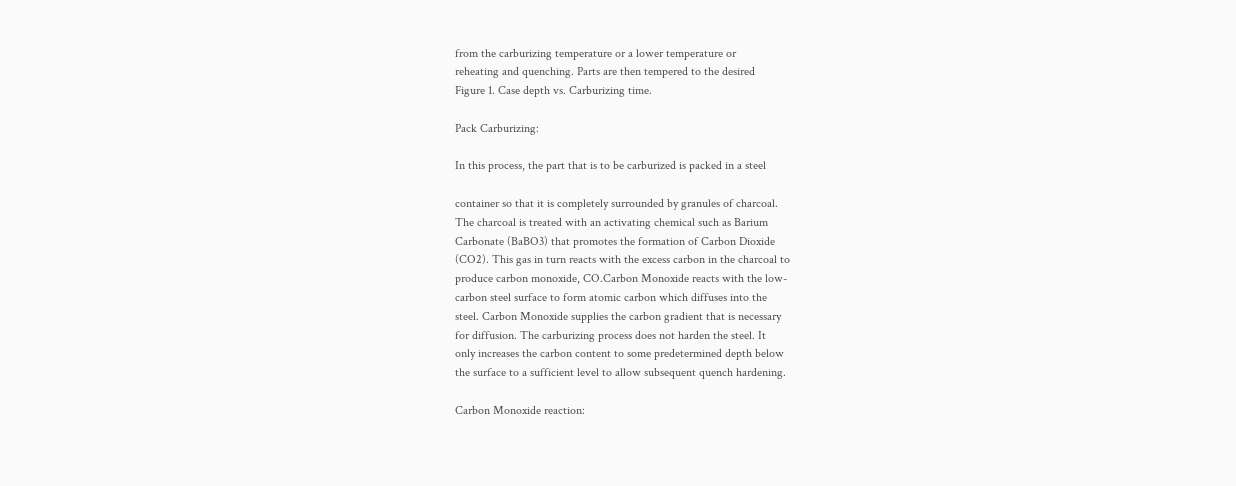from the carburizing temperature or a lower temperature or
reheating and quenching. Parts are then tempered to the desired
Figure 1. Case depth vs. Carburizing time.

Pack Carburizing:

In this process, the part that is to be carburized is packed in a steel

container so that it is completely surrounded by granules of charcoal.
The charcoal is treated with an activating chemical such as Barium
Carbonate (BaBO3) that promotes the formation of Carbon Dioxide
(CO2). This gas in turn reacts with the excess carbon in the charcoal to
produce carbon monoxide, CO.Carbon Monoxide reacts with the low-
carbon steel surface to form atomic carbon which diffuses into the
steel. Carbon Monoxide supplies the carbon gradient that is necessary
for diffusion. The carburizing process does not harden the steel. It
only increases the carbon content to some predetermined depth below
the surface to a sufficient level to allow subsequent quench hardening.

Carbon Monoxide reaction: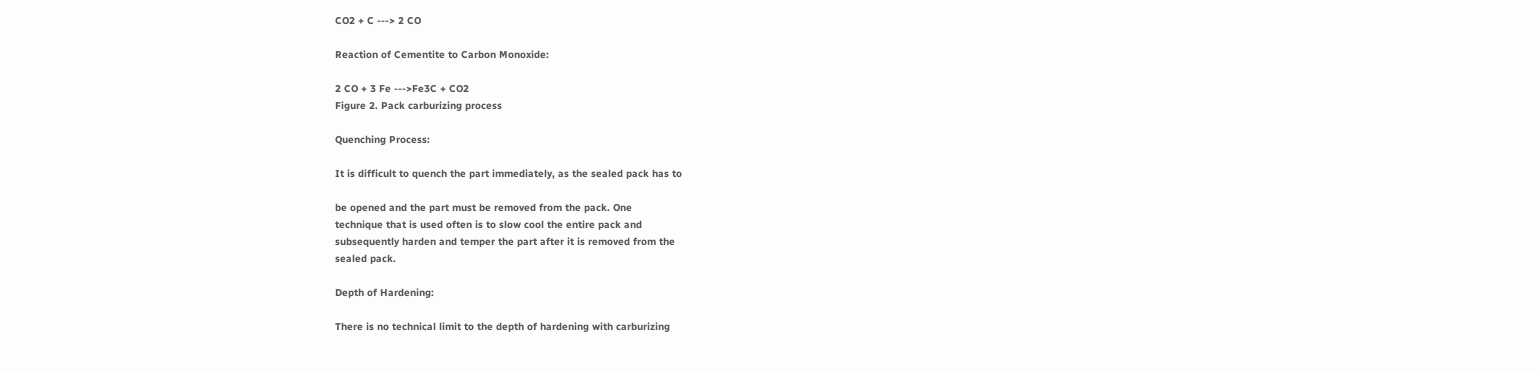CO2 + C ---> 2 CO

Reaction of Cementite to Carbon Monoxide:

2 CO + 3 Fe --->Fe3C + CO2
Figure 2. Pack carburizing process

Quenching Process:

It is difficult to quench the part immediately, as the sealed pack has to

be opened and the part must be removed from the pack. One
technique that is used often is to slow cool the entire pack and
subsequently harden and temper the part after it is removed from the
sealed pack.

Depth of Hardening:

There is no technical limit to the depth of hardening with carburizing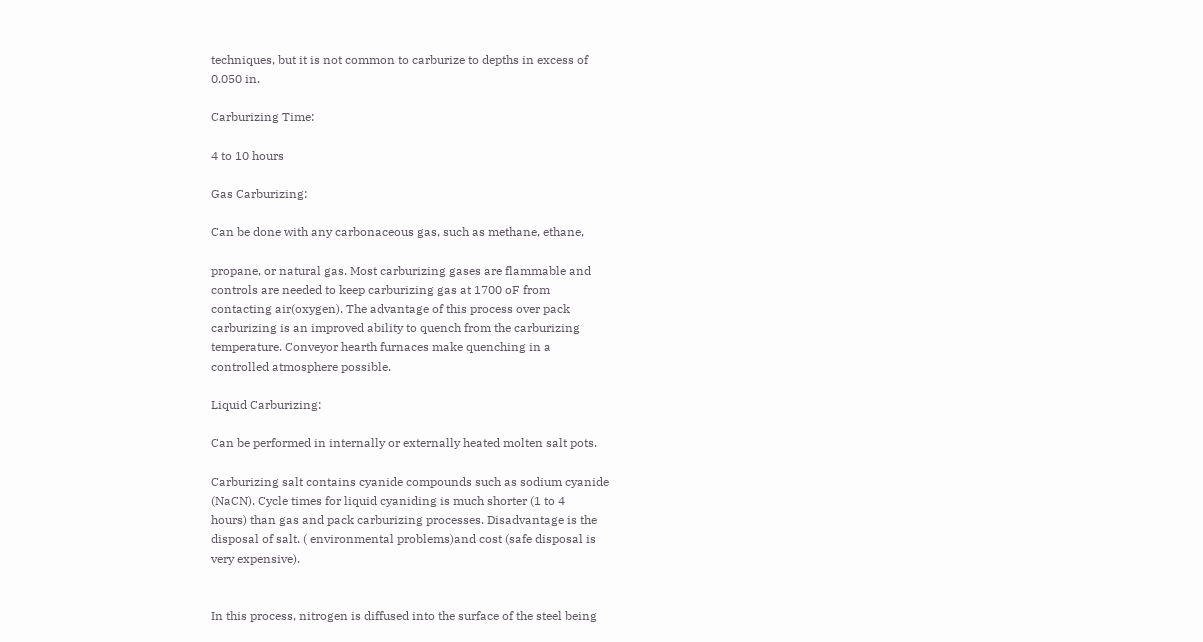techniques, but it is not common to carburize to depths in excess of
0.050 in.

Carburizing Time:

4 to 10 hours

Gas Carburizing:

Can be done with any carbonaceous gas, such as methane, ethane,

propane, or natural gas. Most carburizing gases are flammable and
controls are needed to keep carburizing gas at 1700 oF from
contacting air(oxygen). The advantage of this process over pack
carburizing is an improved ability to quench from the carburizing
temperature. Conveyor hearth furnaces make quenching in a
controlled atmosphere possible.

Liquid Carburizing:

Can be performed in internally or externally heated molten salt pots.

Carburizing salt contains cyanide compounds such as sodium cyanide
(NaCN). Cycle times for liquid cyaniding is much shorter (1 to 4
hours) than gas and pack carburizing processes. Disadvantage is the
disposal of salt. ( environmental problems)and cost (safe disposal is
very expensive).


In this process, nitrogen is diffused into the surface of the steel being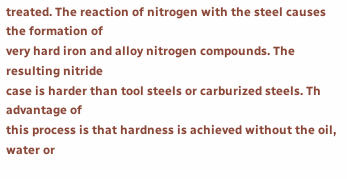treated. The reaction of nitrogen with the steel causes the formation of
very hard iron and alloy nitrogen compounds. The resulting nitride
case is harder than tool steels or carburized steels. Th advantage of
this process is that hardness is achieved without the oil, water or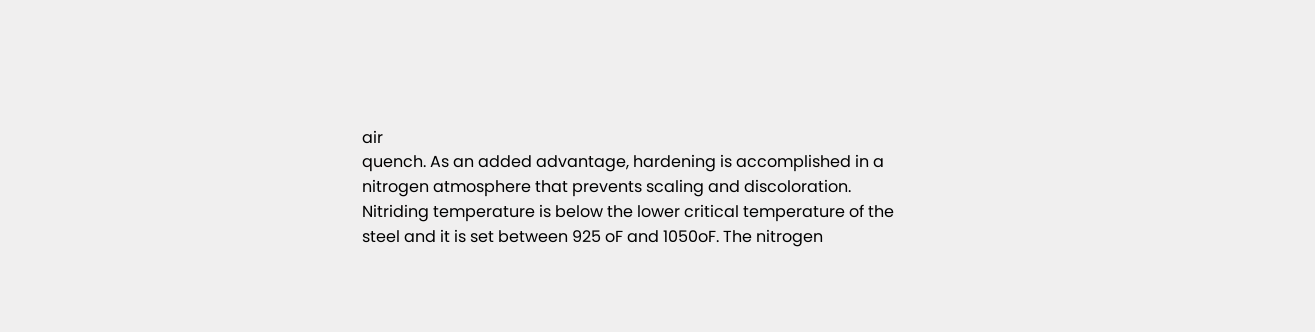air
quench. As an added advantage, hardening is accomplished in a
nitrogen atmosphere that prevents scaling and discoloration.
Nitriding temperature is below the lower critical temperature of the
steel and it is set between 925 oF and 1050oF. The nitrogen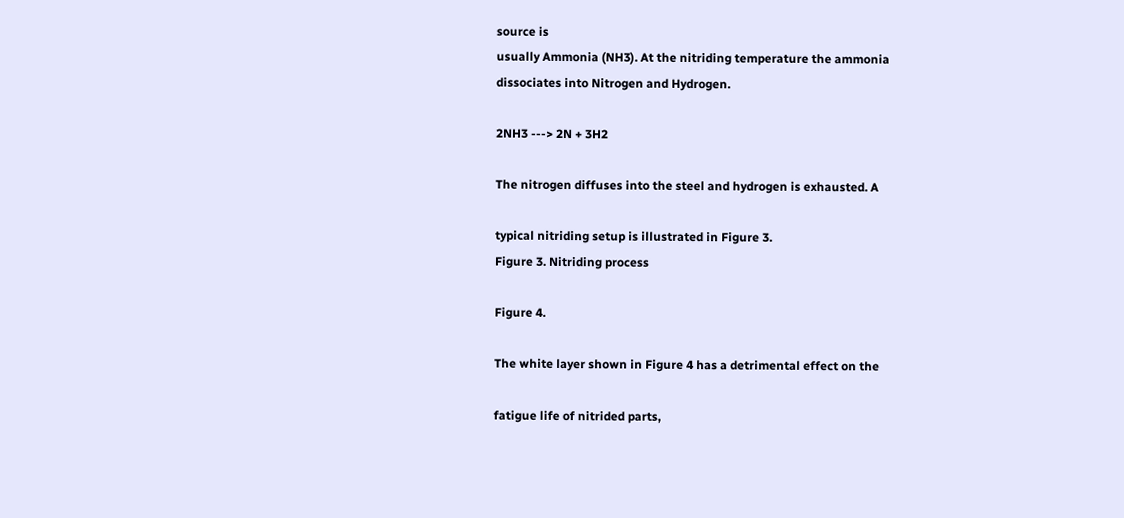source is
usually Ammonia (NH3). At the nitriding temperature the ammonia
dissociates into Nitrogen and Hydrogen.

2NH3 ---> 2N + 3H2

The nitrogen diffuses into the steel and hydrogen is exhausted. A

typical nitriding setup is illustrated in Figure 3.
Figure 3. Nitriding process

Figure 4.

The white layer shown in Figure 4 has a detrimental effect on the

fatigue life of nitrided parts,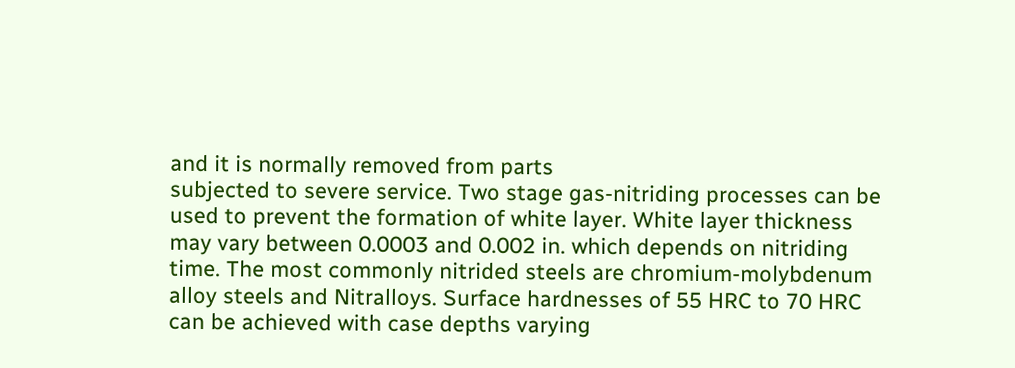and it is normally removed from parts
subjected to severe service. Two stage gas-nitriding processes can be
used to prevent the formation of white layer. White layer thickness
may vary between 0.0003 and 0.002 in. which depends on nitriding
time. The most commonly nitrided steels are chromium-molybdenum
alloy steels and Nitralloys. Surface hardnesses of 55 HRC to 70 HRC
can be achieved with case depths varying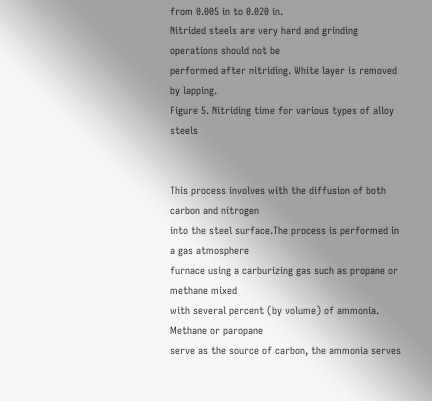from 0.005 in to 0.020 in.
Nitrided steels are very hard and grinding operations should not be
performed after nitriding. White layer is removed by lapping.
Figure 5. Nitriding time for various types of alloy steels


This process involves with the diffusion of both carbon and nitrogen
into the steel surface.The process is performed in a gas atmosphere
furnace using a carburizing gas such as propane or methane mixed
with several percent (by volume) of ammonia. Methane or paropane
serve as the source of carbon, the ammonia serves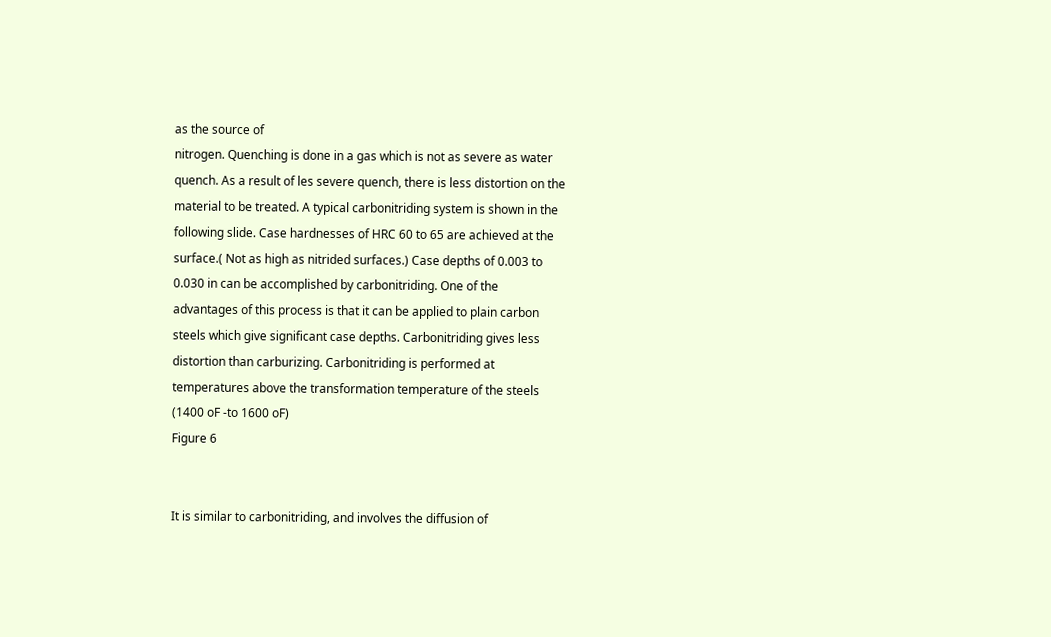as the source of
nitrogen. Quenching is done in a gas which is not as severe as water
quench. As a result of les severe quench, there is less distortion on the
material to be treated. A typical carbonitriding system is shown in the
following slide. Case hardnesses of HRC 60 to 65 are achieved at the
surface.( Not as high as nitrided surfaces.) Case depths of 0.003 to
0.030 in can be accomplished by carbonitriding. One of the
advantages of this process is that it can be applied to plain carbon
steels which give significant case depths. Carbonitriding gives less
distortion than carburizing. Carbonitriding is performed at
temperatures above the transformation temperature of the steels
(1400 oF -to 1600 oF)
Figure 6


It is similar to carbonitriding, and involves the diffusion of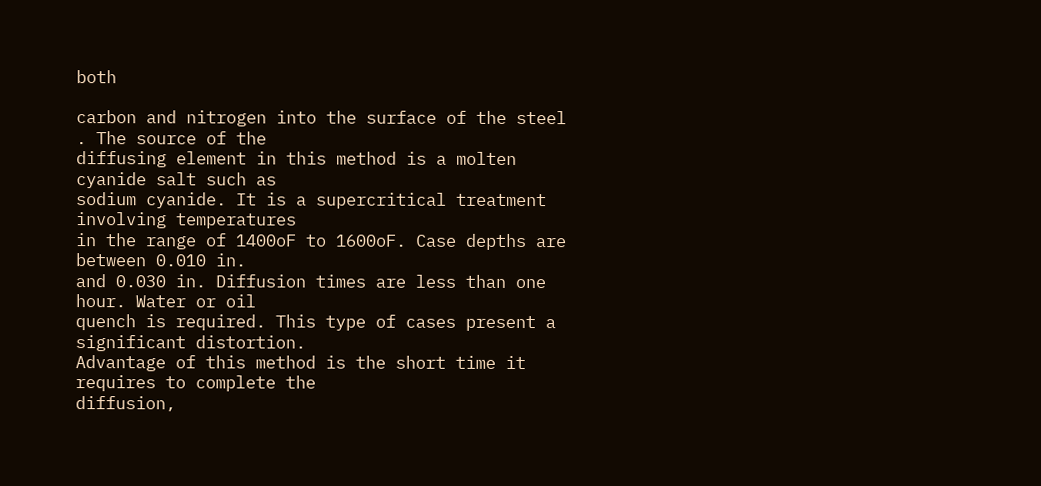both

carbon and nitrogen into the surface of the steel . The source of the
diffusing element in this method is a molten cyanide salt such as
sodium cyanide. It is a supercritical treatment involving temperatures
in the range of 1400oF to 1600oF. Case depths are between 0.010 in.
and 0.030 in. Diffusion times are less than one hour. Water or oil
quench is required. This type of cases present a significant distortion.
Advantage of this method is the short time it requires to complete the
diffusion,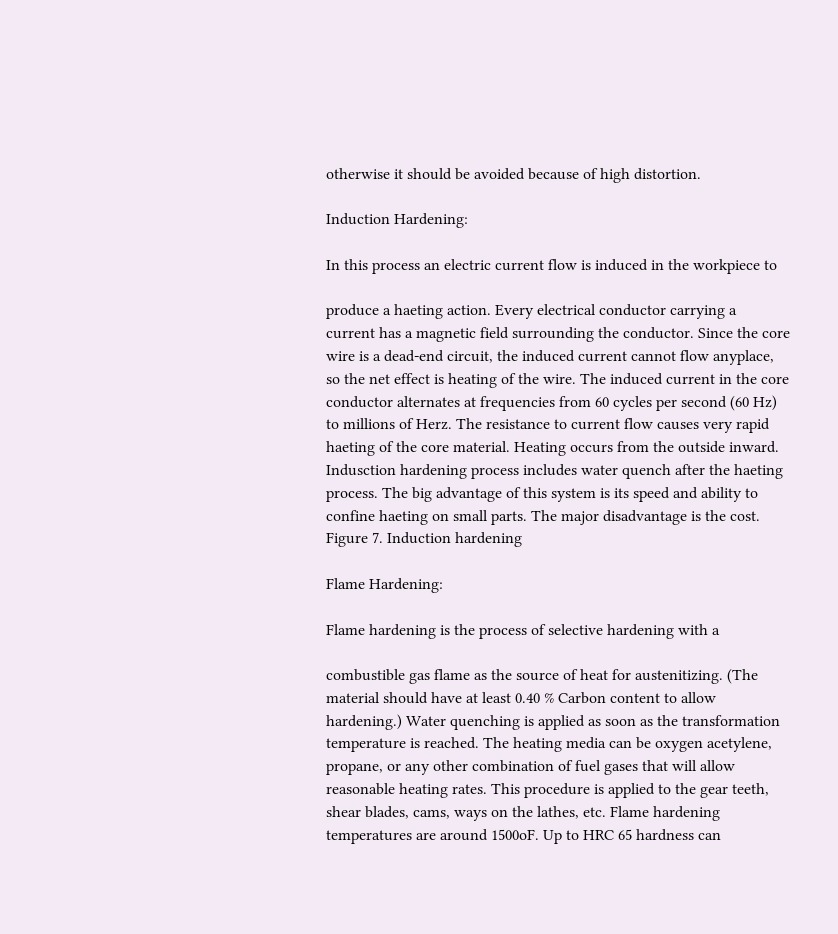otherwise it should be avoided because of high distortion.

Induction Hardening:

In this process an electric current flow is induced in the workpiece to

produce a haeting action. Every electrical conductor carrying a
current has a magnetic field surrounding the conductor. Since the core
wire is a dead-end circuit, the induced current cannot flow anyplace,
so the net effect is heating of the wire. The induced current in the core
conductor alternates at frequencies from 60 cycles per second (60 Hz)
to millions of Herz. The resistance to current flow causes very rapid
haeting of the core material. Heating occurs from the outside inward.
Indusction hardening process includes water quench after the haeting
process. The big advantage of this system is its speed and ability to
confine haeting on small parts. The major disadvantage is the cost.
Figure 7. Induction hardening

Flame Hardening:

Flame hardening is the process of selective hardening with a

combustible gas flame as the source of heat for austenitizing. (The
material should have at least 0.40 % Carbon content to allow
hardening.) Water quenching is applied as soon as the transformation
temperature is reached. The heating media can be oxygen acetylene,
propane, or any other combination of fuel gases that will allow
reasonable heating rates. This procedure is applied to the gear teeth,
shear blades, cams, ways on the lathes, etc. Flame hardening
temperatures are around 1500oF. Up to HRC 65 hardness can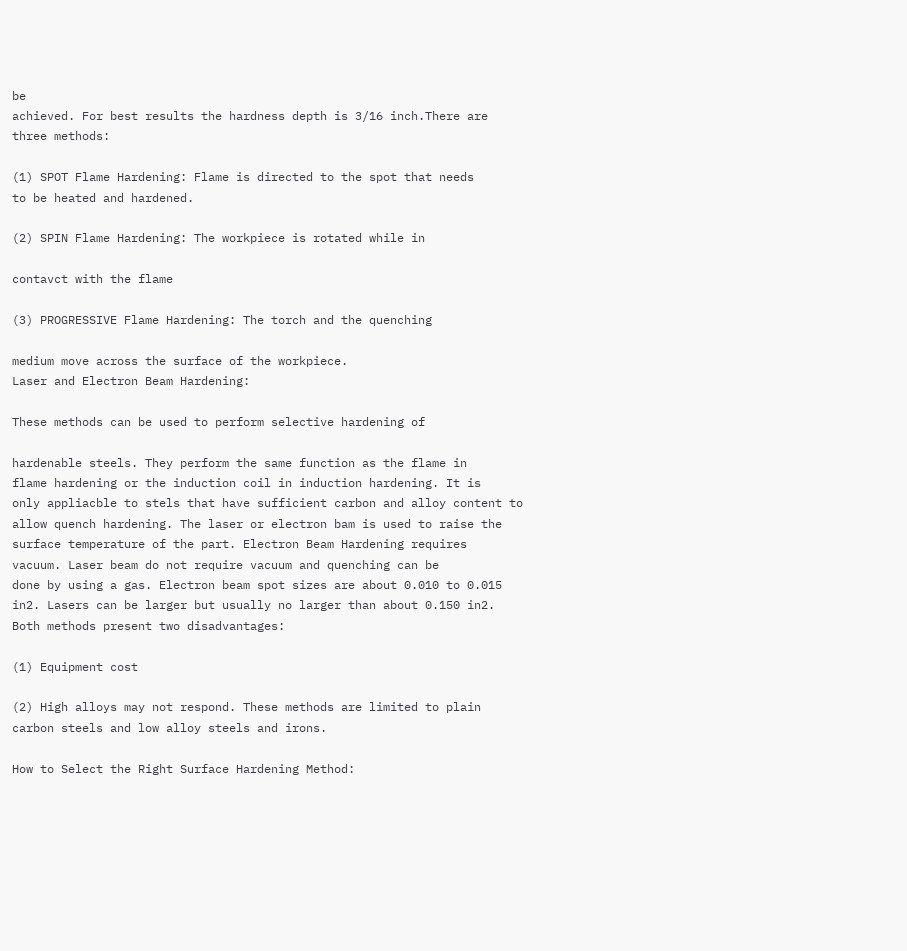be
achieved. For best results the hardness depth is 3/16 inch.There are
three methods:

(1) SPOT Flame Hardening: Flame is directed to the spot that needs
to be heated and hardened.

(2) SPIN Flame Hardening: The workpiece is rotated while in

contavct with the flame

(3) PROGRESSIVE Flame Hardening: The torch and the quenching

medium move across the surface of the workpiece.
Laser and Electron Beam Hardening:

These methods can be used to perform selective hardening of

hardenable steels. They perform the same function as the flame in
flame hardening or the induction coil in induction hardening. It is
only appliacble to stels that have sufficient carbon and alloy content to
allow quench hardening. The laser or electron bam is used to raise the
surface temperature of the part. Electron Beam Hardening requires
vacuum. Laser beam do not require vacuum and quenching can be
done by using a gas. Electron beam spot sizes are about 0.010 to 0.015
in2. Lasers can be larger but usually no larger than about 0.150 in2.
Both methods present two disadvantages:

(1) Equipment cost

(2) High alloys may not respond. These methods are limited to plain
carbon steels and low alloy steels and irons.

How to Select the Right Surface Hardening Method: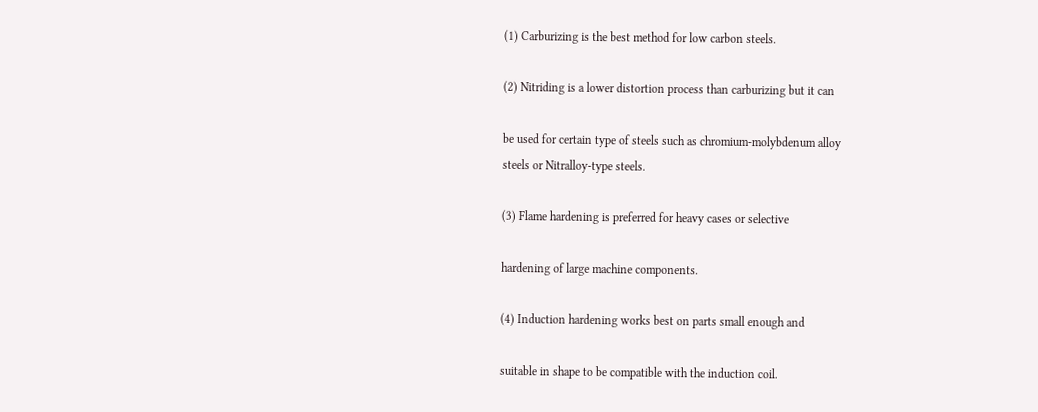(1) Carburizing is the best method for low carbon steels.

(2) Nitriding is a lower distortion process than carburizing but it can

be used for certain type of steels such as chromium-molybdenum alloy
steels or Nitralloy-type steels.

(3) Flame hardening is preferred for heavy cases or selective

hardening of large machine components.

(4) Induction hardening works best on parts small enough and

suitable in shape to be compatible with the induction coil.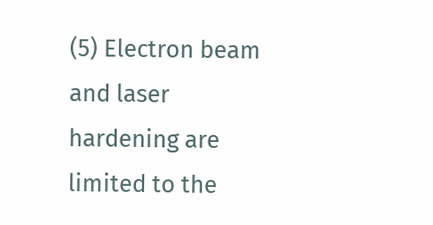(5) Electron beam and laser hardening are limited to the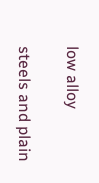low alloy

steels and plain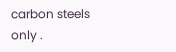carbon steels only .